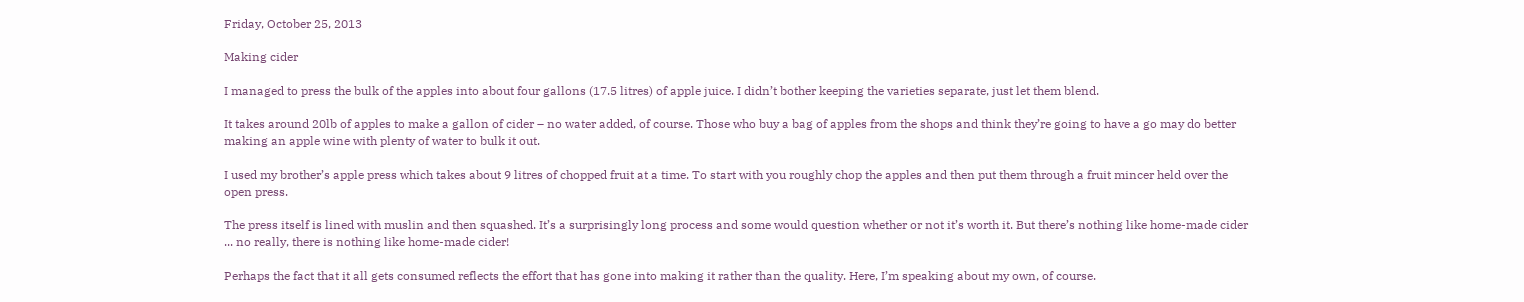Friday, October 25, 2013

Making cider

I managed to press the bulk of the apples into about four gallons (17.5 litres) of apple juice. I didn’t bother keeping the varieties separate, just let them blend.

It takes around 20lb of apples to make a gallon of cider – no water added, of course. Those who buy a bag of apples from the shops and think they’re going to have a go may do better making an apple wine with plenty of water to bulk it out.

I used my brother’s apple press which takes about 9 litres of chopped fruit at a time. To start with you roughly chop the apples and then put them through a fruit mincer held over the open press.

The press itself is lined with muslin and then squashed. It’s a surprisingly long process and some would question whether or not it’s worth it. But there’s nothing like home-made cider ... no really, there is nothing like home-made cider!

Perhaps the fact that it all gets consumed reflects the effort that has gone into making it rather than the quality. Here, I’m speaking about my own, of course.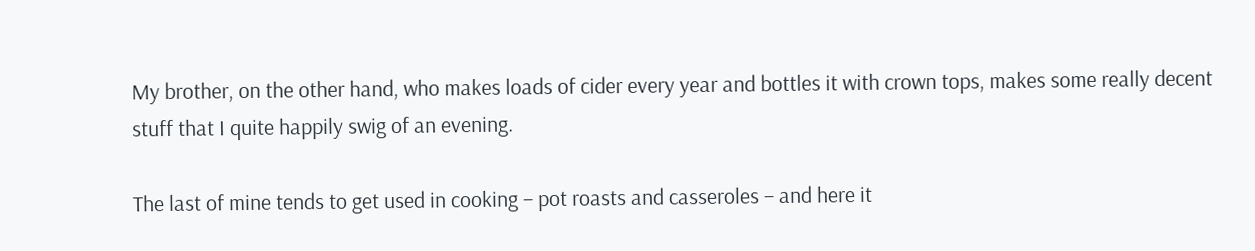My brother, on the other hand, who makes loads of cider every year and bottles it with crown tops, makes some really decent stuff that I quite happily swig of an evening.

The last of mine tends to get used in cooking – pot roasts and casseroles – and here it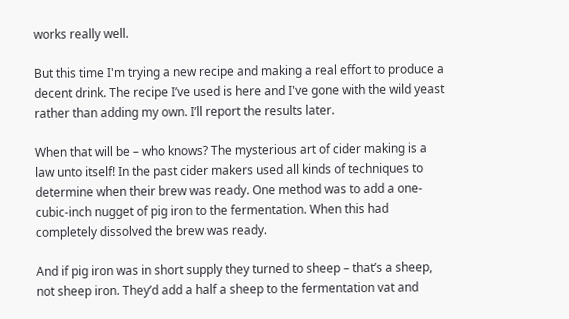works really well.

But this time I'm trying a new recipe and making a real effort to produce a decent drink. The recipe I’ve used is here and I've gone with the wild yeast rather than adding my own. I’ll report the results later.

When that will be – who knows? The mysterious art of cider making is a law unto itself! In the past cider makers used all kinds of techniques to determine when their brew was ready. One method was to add a one-cubic-inch nugget of pig iron to the fermentation. When this had completely dissolved the brew was ready.

And if pig iron was in short supply they turned to sheep – that’s a sheep, not sheep iron. They’d add a half a sheep to the fermentation vat and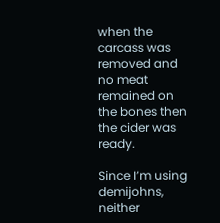when the carcass was removed and no meat remained on the bones then the cider was ready.

Since I’m using demijohns, neither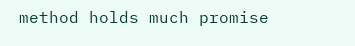method holds much promise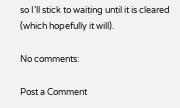so I’ll stick to waiting until it is cleared (which hopefully it will).

No comments:

Post a Comment